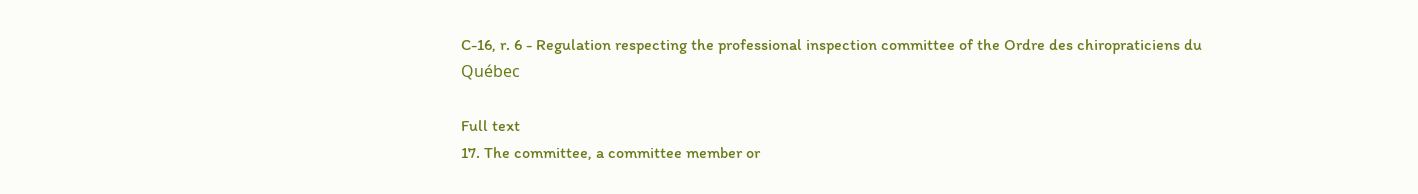C-16, r. 6 - Regulation respecting the professional inspection committee of the Ordre des chiropraticiens du Québec

Full text
17. The committee, a committee member or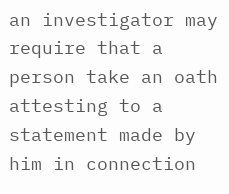an investigator may require that a person take an oath attesting to a statement made by him in connection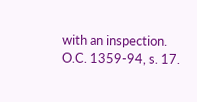with an inspection.
O.C. 1359-94, s. 17.